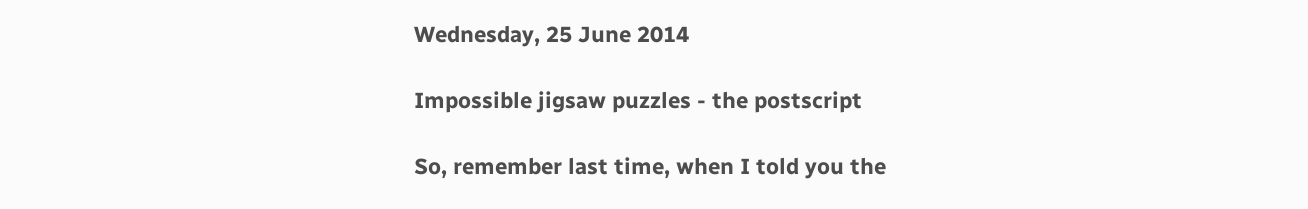Wednesday, 25 June 2014

Impossible jigsaw puzzles - the postscript

So, remember last time, when I told you the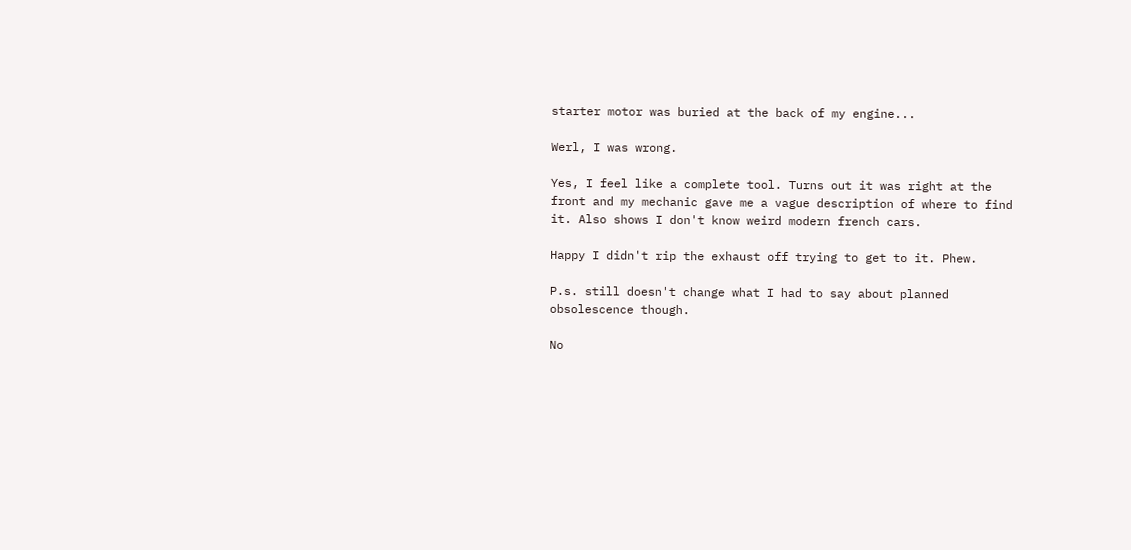starter motor was buried at the back of my engine...

Werl, I was wrong.

Yes, I feel like a complete tool. Turns out it was right at the front and my mechanic gave me a vague description of where to find it. Also shows I don't know weird modern french cars.

Happy I didn't rip the exhaust off trying to get to it. Phew.

P.s. still doesn't change what I had to say about planned obsolescence though.

No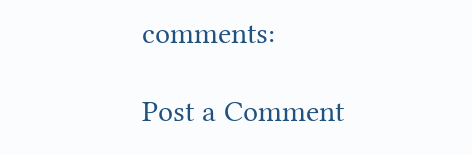comments:

Post a Comment